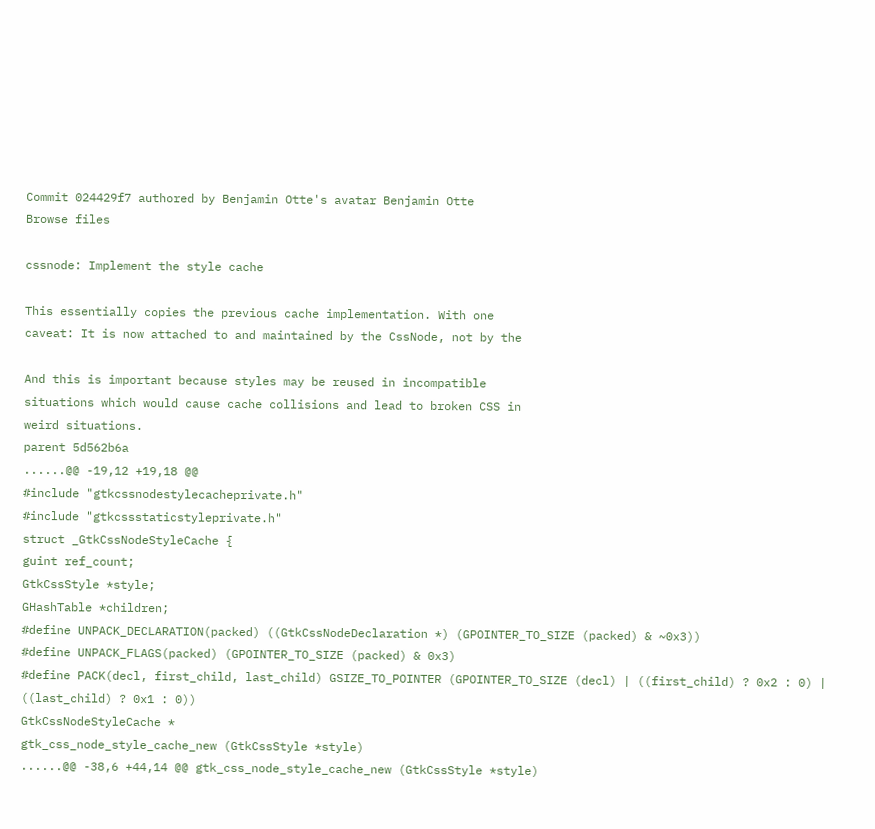Commit 024429f7 authored by Benjamin Otte's avatar Benjamin Otte
Browse files

cssnode: Implement the style cache

This essentially copies the previous cache implementation. With one
caveat: It is now attached to and maintained by the CssNode, not by the

And this is important because styles may be reused in incompatible
situations which would cause cache collisions and lead to broken CSS in
weird situations.
parent 5d562b6a
......@@ -19,12 +19,18 @@
#include "gtkcssnodestylecacheprivate.h"
#include "gtkcssstaticstyleprivate.h"
struct _GtkCssNodeStyleCache {
guint ref_count;
GtkCssStyle *style;
GHashTable *children;
#define UNPACK_DECLARATION(packed) ((GtkCssNodeDeclaration *) (GPOINTER_TO_SIZE (packed) & ~0x3))
#define UNPACK_FLAGS(packed) (GPOINTER_TO_SIZE (packed) & 0x3)
#define PACK(decl, first_child, last_child) GSIZE_TO_POINTER (GPOINTER_TO_SIZE (decl) | ((first_child) ? 0x2 : 0) | ((last_child) ? 0x1 : 0))
GtkCssNodeStyleCache *
gtk_css_node_style_cache_new (GtkCssStyle *style)
......@@ -38,6 +44,14 @@ gtk_css_node_style_cache_new (GtkCssStyle *style)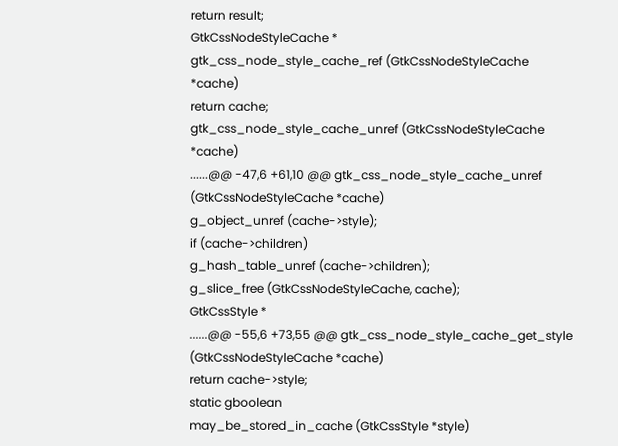return result;
GtkCssNodeStyleCache *
gtk_css_node_style_cache_ref (GtkCssNodeStyleCache *cache)
return cache;
gtk_css_node_style_cache_unref (GtkCssNodeStyleCache *cache)
......@@ -47,6 +61,10 @@ gtk_css_node_style_cache_unref (GtkCssNodeStyleCache *cache)
g_object_unref (cache->style);
if (cache->children)
g_hash_table_unref (cache->children);
g_slice_free (GtkCssNodeStyleCache, cache);
GtkCssStyle *
......@@ -55,6 +73,55 @@ gtk_css_node_style_cache_get_style (GtkCssNodeStyleCache *cache)
return cache->style;
static gboolean
may_be_stored_in_cache (GtkCssStyle *style)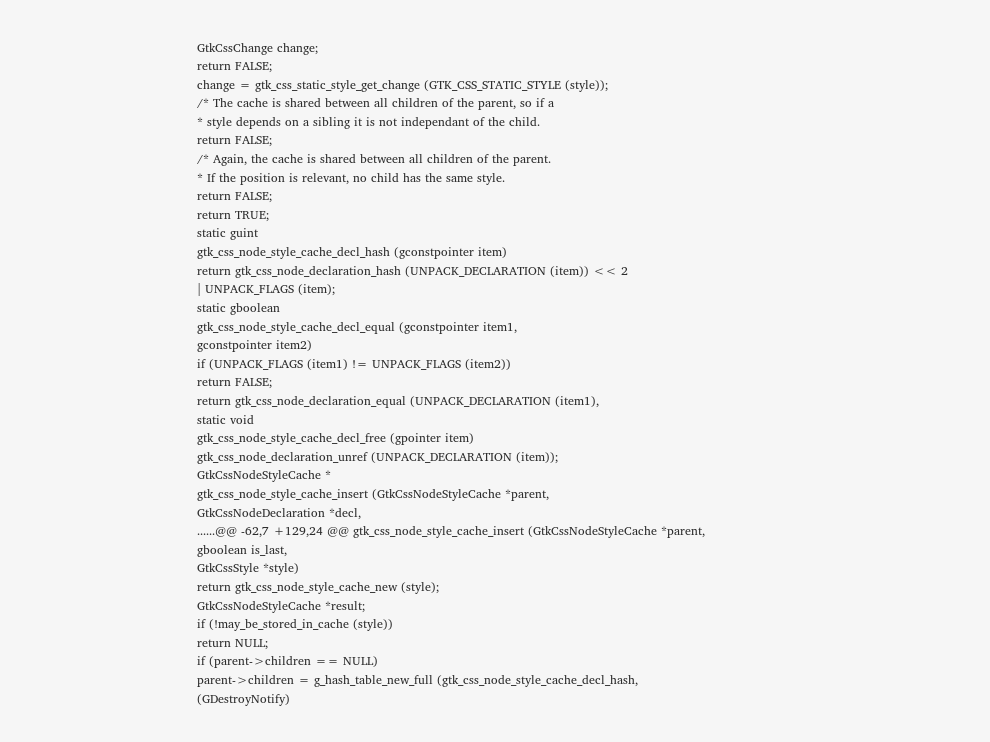GtkCssChange change;
return FALSE;
change = gtk_css_static_style_get_change (GTK_CSS_STATIC_STYLE (style));
/* The cache is shared between all children of the parent, so if a
* style depends on a sibling it is not independant of the child.
return FALSE;
/* Again, the cache is shared between all children of the parent.
* If the position is relevant, no child has the same style.
return FALSE;
return TRUE;
static guint
gtk_css_node_style_cache_decl_hash (gconstpointer item)
return gtk_css_node_declaration_hash (UNPACK_DECLARATION (item)) << 2
| UNPACK_FLAGS (item);
static gboolean
gtk_css_node_style_cache_decl_equal (gconstpointer item1,
gconstpointer item2)
if (UNPACK_FLAGS (item1) != UNPACK_FLAGS (item2))
return FALSE;
return gtk_css_node_declaration_equal (UNPACK_DECLARATION (item1),
static void
gtk_css_node_style_cache_decl_free (gpointer item)
gtk_css_node_declaration_unref (UNPACK_DECLARATION (item));
GtkCssNodeStyleCache *
gtk_css_node_style_cache_insert (GtkCssNodeStyleCache *parent,
GtkCssNodeDeclaration *decl,
......@@ -62,7 +129,24 @@ gtk_css_node_style_cache_insert (GtkCssNodeStyleCache *parent,
gboolean is_last,
GtkCssStyle *style)
return gtk_css_node_style_cache_new (style);
GtkCssNodeStyleCache *result;
if (!may_be_stored_in_cache (style))
return NULL;
if (parent->children == NULL)
parent->children = g_hash_table_new_full (gtk_css_node_style_cache_decl_hash,
(GDestroyNotify)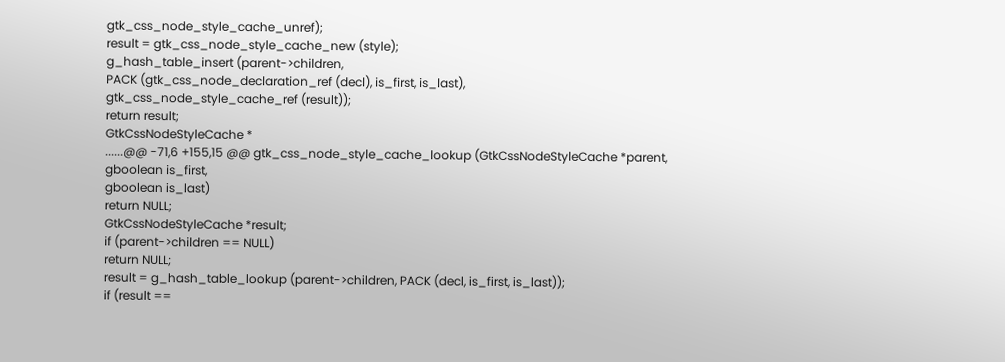gtk_css_node_style_cache_unref);
result = gtk_css_node_style_cache_new (style);
g_hash_table_insert (parent->children,
PACK (gtk_css_node_declaration_ref (decl), is_first, is_last),
gtk_css_node_style_cache_ref (result));
return result;
GtkCssNodeStyleCache *
......@@ -71,6 +155,15 @@ gtk_css_node_style_cache_lookup (GtkCssNodeStyleCache *parent,
gboolean is_first,
gboolean is_last)
return NULL;
GtkCssNodeStyleCache *result;
if (parent->children == NULL)
return NULL;
result = g_hash_table_lookup (parent->children, PACK (decl, is_first, is_last));
if (result ==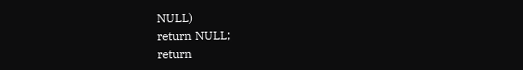NULL)
return NULL;
return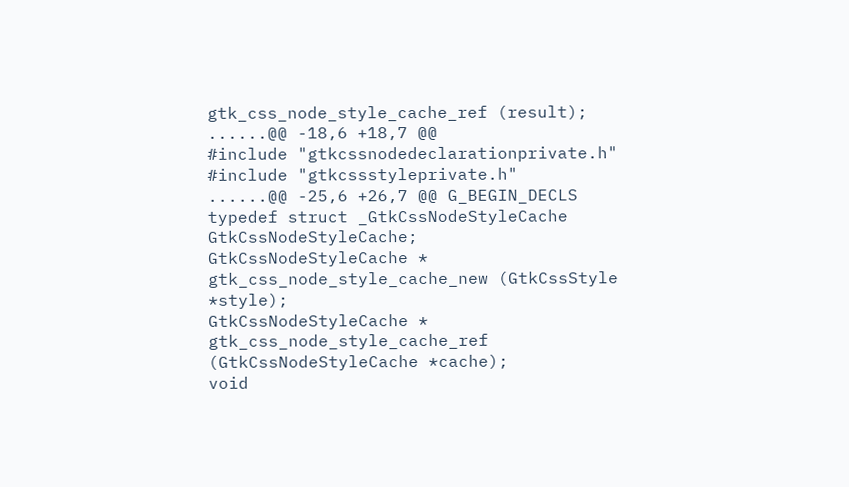gtk_css_node_style_cache_ref (result);
......@@ -18,6 +18,7 @@
#include "gtkcssnodedeclarationprivate.h"
#include "gtkcssstyleprivate.h"
......@@ -25,6 +26,7 @@ G_BEGIN_DECLS
typedef struct _GtkCssNodeStyleCache GtkCssNodeStyleCache;
GtkCssNodeStyleCache * gtk_css_node_style_cache_new (GtkCssStyle *style);
GtkCssNodeStyleCache * gtk_css_node_style_cache_ref (GtkCssNodeStyleCache *cache);
void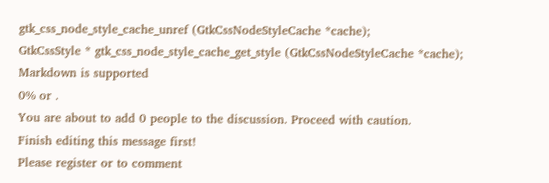gtk_css_node_style_cache_unref (GtkCssNodeStyleCache *cache);
GtkCssStyle * gtk_css_node_style_cache_get_style (GtkCssNodeStyleCache *cache);
Markdown is supported
0% or .
You are about to add 0 people to the discussion. Proceed with caution.
Finish editing this message first!
Please register or to comment